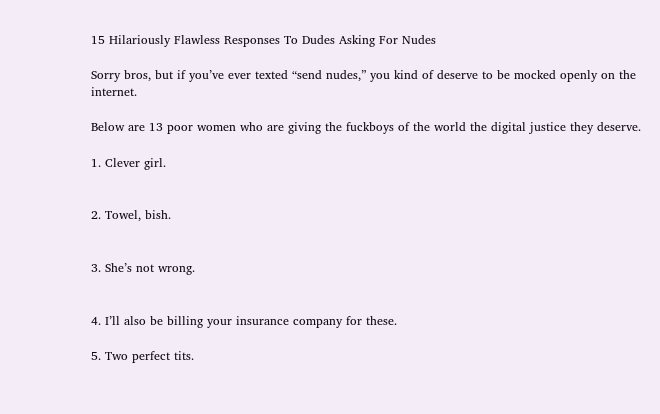15 Hilariously Flawless Responses To Dudes Asking For Nudes

Sorry bros, but if you’ve ever texted “send nudes,” you kind of deserve to be mocked openly on the internet.

Below are 13 poor women who are giving the fuckboys of the world the digital justice they deserve.

1. Clever girl.


2. Towel, bish.


3. She’s not wrong.


4. I’ll also be billing your insurance company for these.

5. Two perfect tits.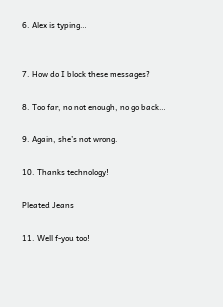6. Alex is typing…


7. How do I block these messages?

8. Too far, no not enough, no go back…

9. Again, she’s not wrong.

10. Thanks technology!

Pleated Jeans

11. Well f-you too!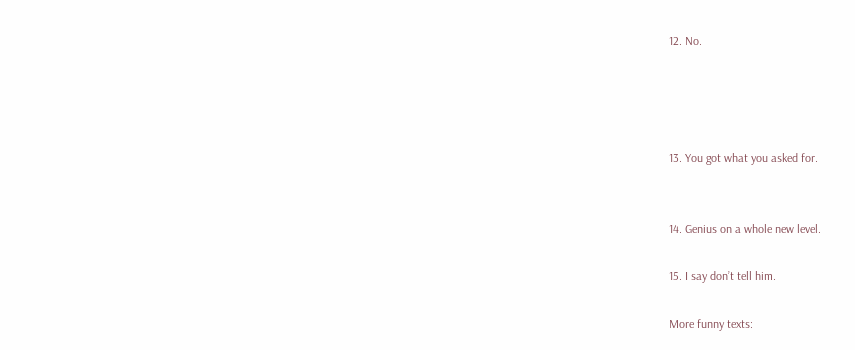12. No.




13. You got what you asked for.


14. Genius on a whole new level.

15. I say don’t tell him.

More funny texts: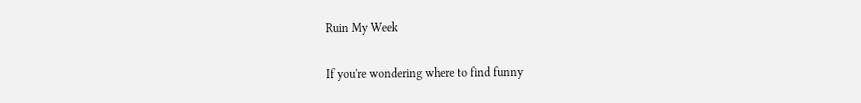Ruin My Week

If you're wondering where to find funny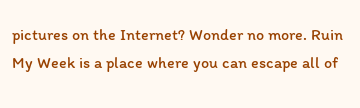pictures on the Internet? Wonder no more. Ruin My Week is a place where you can escape all of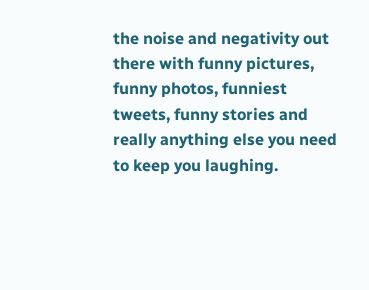the noise and negativity out there with funny pictures, funny photos, funniest tweets, funny stories and really anything else you need to keep you laughing.